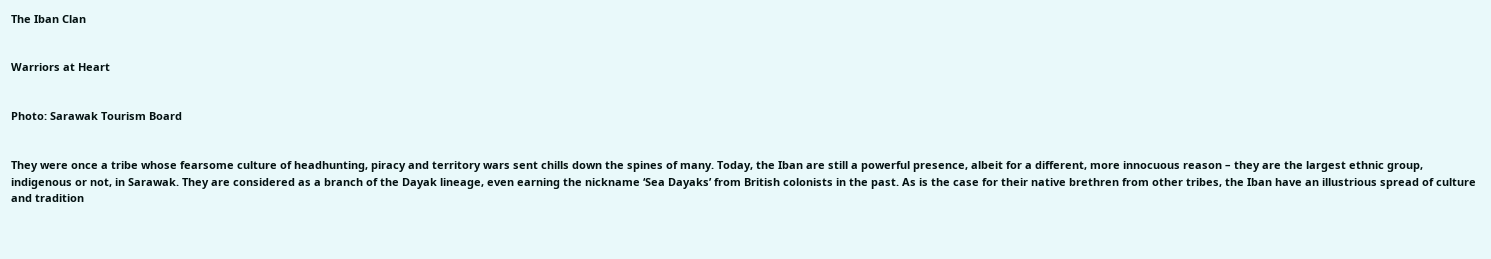The Iban Clan


Warriors at Heart


Photo: Sarawak Tourism Board


They were once a tribe whose fearsome culture of headhunting, piracy and territory wars sent chills down the spines of many. Today, the Iban are still a powerful presence, albeit for a different, more innocuous reason – they are the largest ethnic group, indigenous or not, in Sarawak. They are considered as a branch of the Dayak lineage, even earning the nickname ‘Sea Dayaks’ from British colonists in the past. As is the case for their native brethren from other tribes, the Iban have an illustrious spread of culture and tradition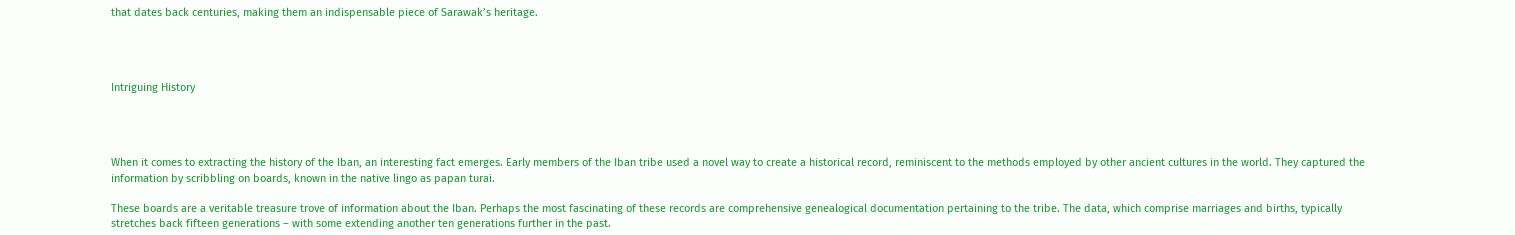that dates back centuries, making them an indispensable piece of Sarawak’s heritage.




Intriguing History




When it comes to extracting the history of the Iban, an interesting fact emerges. Early members of the Iban tribe used a novel way to create a historical record, reminiscent to the methods employed by other ancient cultures in the world. They captured the information by scribbling on boards, known in the native lingo as papan turai.

These boards are a veritable treasure trove of information about the Iban. Perhaps the most fascinating of these records are comprehensive genealogical documentation pertaining to the tribe. The data, which comprise marriages and births, typically stretches back fifteen generations – with some extending another ten generations further in the past.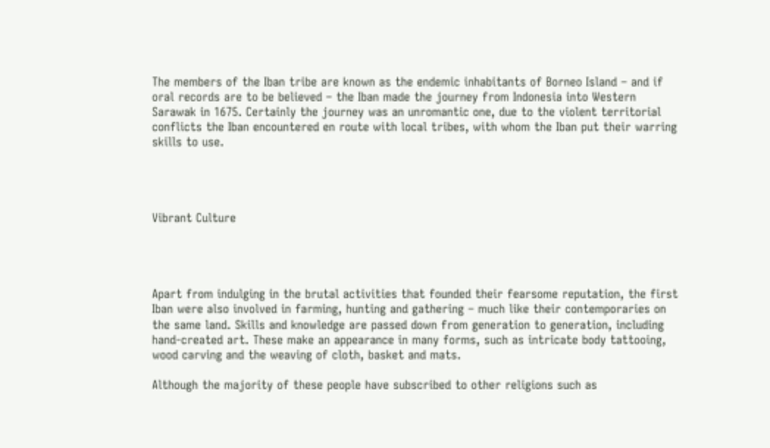The members of the Iban tribe are known as the endemic inhabitants of Borneo Island – and if oral records are to be believed – the Iban made the journey from Indonesia into Western Sarawak in 1675. Certainly the journey was an unromantic one, due to the violent territorial conflicts the Iban encountered en route with local tribes, with whom the Iban put their warring skills to use.




Vibrant Culture




Apart from indulging in the brutal activities that founded their fearsome reputation, the first Iban were also involved in farming, hunting and gathering – much like their contemporaries on the same land. Skills and knowledge are passed down from generation to generation, including hand-created art. These make an appearance in many forms, such as intricate body tattooing, wood carving and the weaving of cloth, basket and mats.

Although the majority of these people have subscribed to other religions such as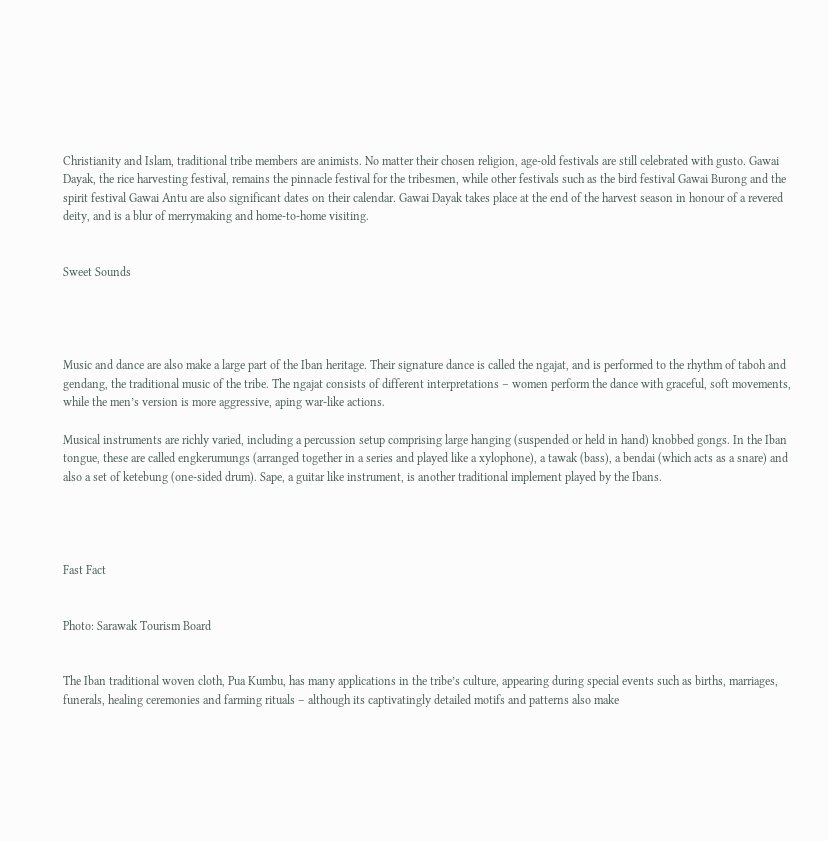Christianity and Islam, traditional tribe members are animists. No matter their chosen religion, age-old festivals are still celebrated with gusto. Gawai Dayak, the rice harvesting festival, remains the pinnacle festival for the tribesmen, while other festivals such as the bird festival Gawai Burong and the spirit festival Gawai Antu are also significant dates on their calendar. Gawai Dayak takes place at the end of the harvest season in honour of a revered deity, and is a blur of merrymaking and home-to-home visiting.


Sweet Sounds




Music and dance are also make a large part of the Iban heritage. Their signature dance is called the ngajat, and is performed to the rhythm of taboh and gendang, the traditional music of the tribe. The ngajat consists of different interpretations – women perform the dance with graceful, soft movements, while the men’s version is more aggressive, aping war-like actions.

Musical instruments are richly varied, including a percussion setup comprising large hanging (suspended or held in hand) knobbed gongs. In the Iban tongue, these are called engkerumungs (arranged together in a series and played like a xylophone), a tawak (bass), a bendai (which acts as a snare) and also a set of ketebung (one-sided drum). Sape, a guitar like instrument, is another traditional implement played by the Ibans.




Fast Fact


Photo: Sarawak Tourism Board


The Iban traditional woven cloth, Pua Kumbu, has many applications in the tribe’s culture, appearing during special events such as births, marriages, funerals, healing ceremonies and farming rituals – although its captivatingly detailed motifs and patterns also make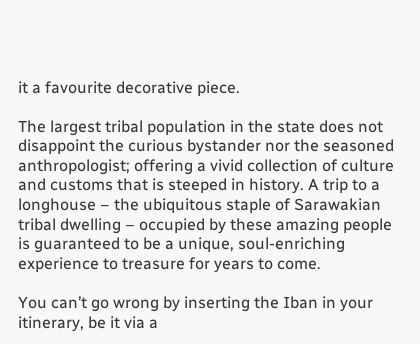it a favourite decorative piece.

The largest tribal population in the state does not disappoint the curious bystander nor the seasoned anthropologist; offering a vivid collection of culture and customs that is steeped in history. A trip to a longhouse – the ubiquitous staple of Sarawakian tribal dwelling – occupied by these amazing people is guaranteed to be a unique, soul-enriching experience to treasure for years to come.

You can’t go wrong by inserting the Iban in your itinerary, be it via a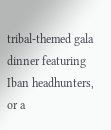tribal-themed gala dinner featuring Iban headhunters, or a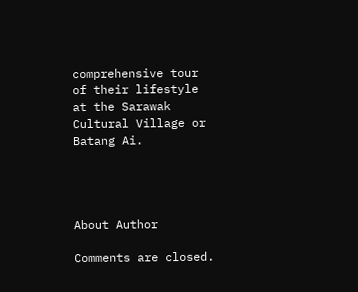comprehensive tour of their lifestyle at the Sarawak Cultural Village or Batang Ai.




About Author

Comments are closed.